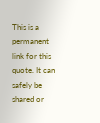This is a permanent link for this quote. It can safely be shared or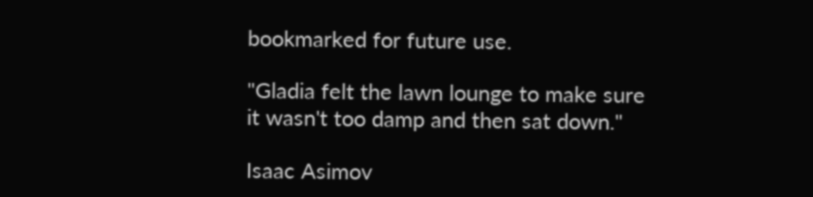bookmarked for future use.

"Gladia felt the lawn lounge to make sure it wasn't too damp and then sat down."

Isaac Asimov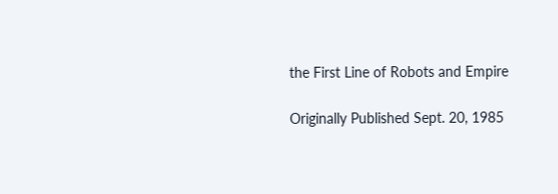the First Line of Robots and Empire

Originally Published Sept. 20, 1985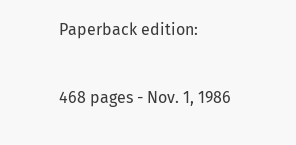Paperback edition:

468 pages - Nov. 1, 1986